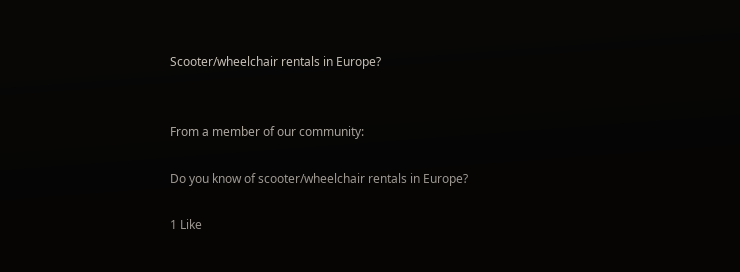Scooter/wheelchair rentals in Europe?


From a member of our community:

Do you know of scooter/wheelchair rentals in Europe?

1 Like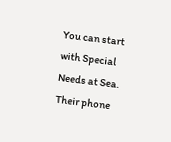You can start with Special Needs at Sea. Their phone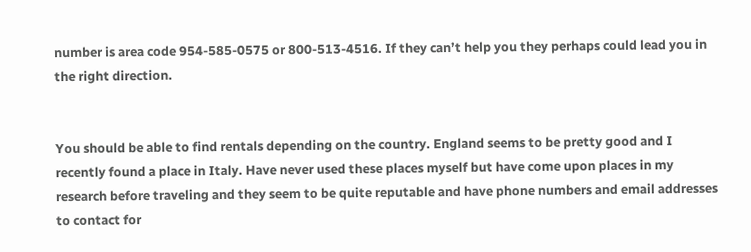number is area code 954-585-0575 or 800-513-4516. If they can’t help you they perhaps could lead you in the right direction.


You should be able to find rentals depending on the country. England seems to be pretty good and I recently found a place in Italy. Have never used these places myself but have come upon places in my research before traveling and they seem to be quite reputable and have phone numbers and email addresses to contact for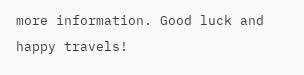more information. Good luck and happy travels!